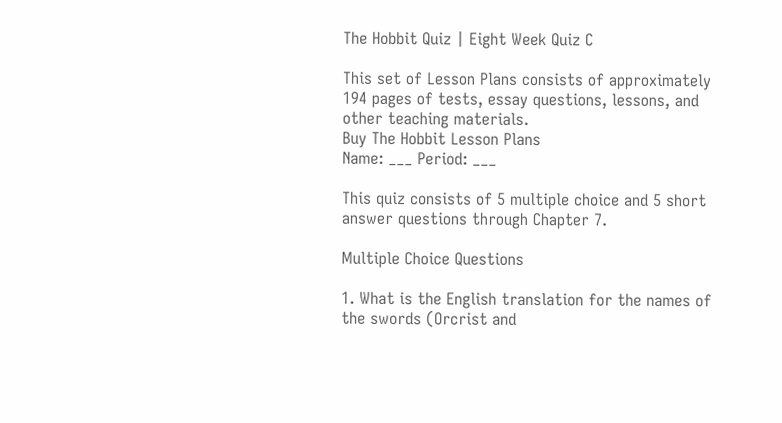The Hobbit Quiz | Eight Week Quiz C

This set of Lesson Plans consists of approximately 194 pages of tests, essay questions, lessons, and other teaching materials.
Buy The Hobbit Lesson Plans
Name: ___ Period: ___

This quiz consists of 5 multiple choice and 5 short answer questions through Chapter 7.

Multiple Choice Questions

1. What is the English translation for the names of the swords (Orcrist and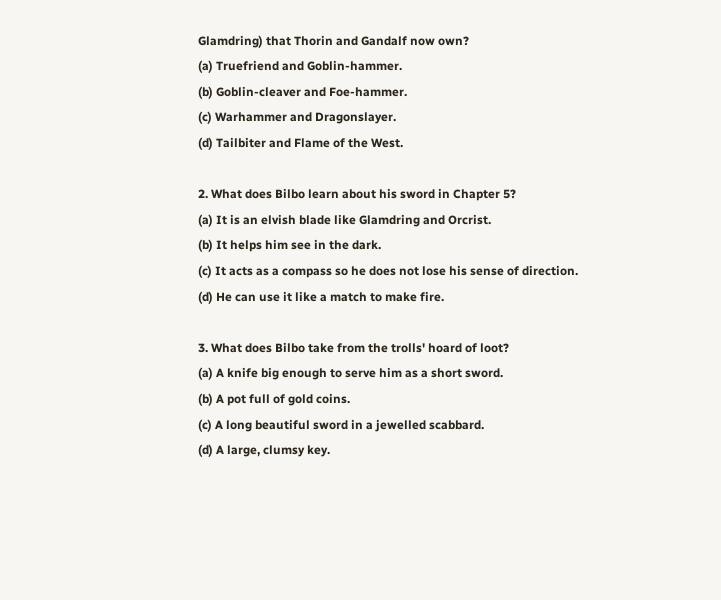Glamdring) that Thorin and Gandalf now own?
(a) Truefriend and Goblin-hammer.
(b) Goblin-cleaver and Foe-hammer.
(c) Warhammer and Dragonslayer.
(d) Tailbiter and Flame of the West.

2. What does Bilbo learn about his sword in Chapter 5?
(a) It is an elvish blade like Glamdring and Orcrist.
(b) It helps him see in the dark.
(c) It acts as a compass so he does not lose his sense of direction.
(d) He can use it like a match to make fire.

3. What does Bilbo take from the trolls' hoard of loot?
(a) A knife big enough to serve him as a short sword.
(b) A pot full of gold coins.
(c) A long beautiful sword in a jewelled scabbard.
(d) A large, clumsy key.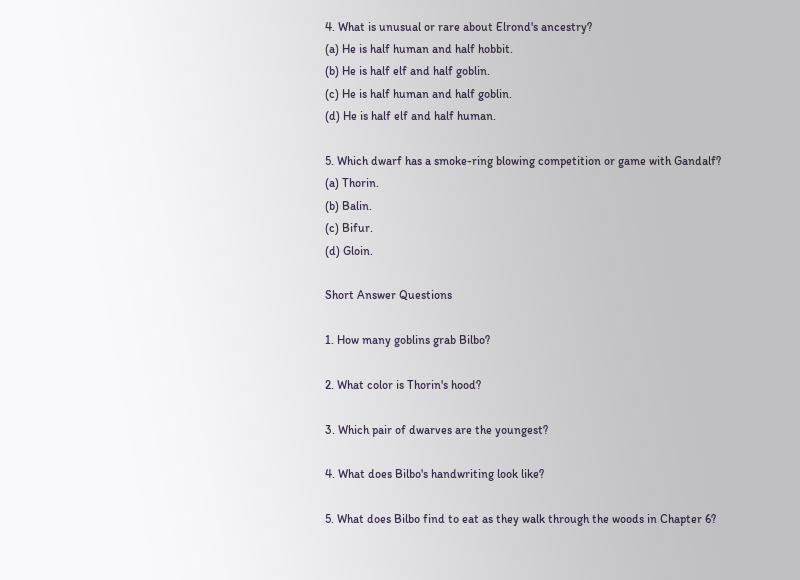4. What is unusual or rare about Elrond's ancestry?
(a) He is half human and half hobbit.
(b) He is half elf and half goblin.
(c) He is half human and half goblin.
(d) He is half elf and half human.

5. Which dwarf has a smoke-ring blowing competition or game with Gandalf?
(a) Thorin.
(b) Balin.
(c) Bifur.
(d) Gloin.

Short Answer Questions

1. How many goblins grab Bilbo?

2. What color is Thorin's hood?

3. Which pair of dwarves are the youngest?

4. What does Bilbo's handwriting look like?

5. What does Bilbo find to eat as they walk through the woods in Chapter 6?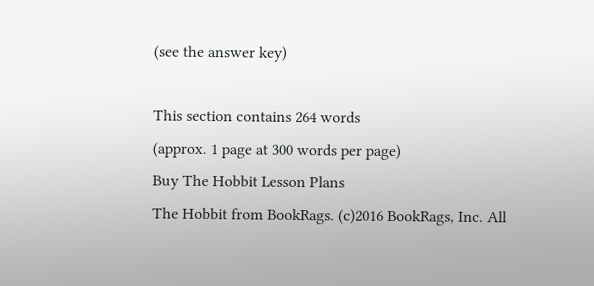(see the answer key)

This section contains 264 words
(approx. 1 page at 300 words per page)
Buy The Hobbit Lesson Plans
The Hobbit from BookRags. (c)2016 BookRags, Inc. All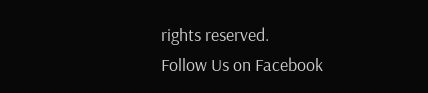rights reserved.
Follow Us on Facebook